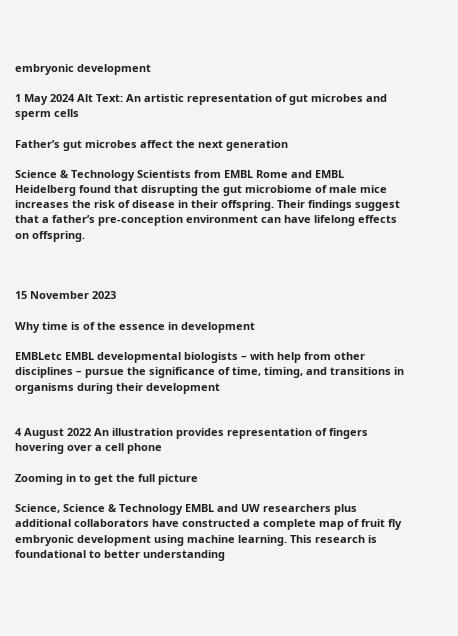embryonic development

1 May 2024 Alt Text: An artistic representation of gut microbes and sperm cells

Father’s gut microbes affect the next generation

Science & Technology Scientists from EMBL Rome and EMBL Heidelberg found that disrupting the gut microbiome of male mice increases the risk of disease in their offspring. Their findings suggest that a father’s pre-conception environment can have lifelong effects on offspring.



15 November 2023

Why time is of the essence in development

EMBLetc EMBL developmental biologists – with help from other disciplines – pursue the significance of time, timing, and transitions in organisms during their development


4 August 2022 An illustration provides representation of fingers hovering over a cell phone

Zooming in to get the full picture

Science, Science & Technology EMBL and UW researchers plus additional collaborators have constructed a complete map of fruit fly embryonic development using machine learning. This research is foundational to better understanding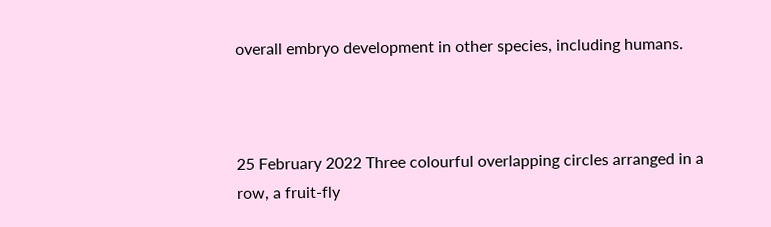overall embryo development in other species, including humans.



25 February 2022 Three colourful overlapping circles arranged in a row, a fruit-fly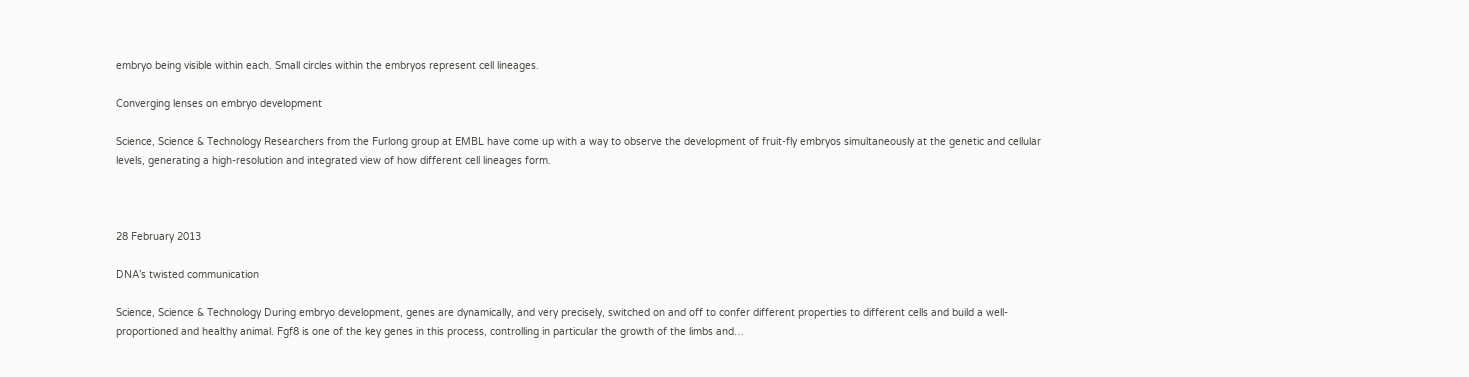embryo being visible within each. Small circles within the embryos represent cell lineages.

Converging lenses on embryo development

Science, Science & Technology Researchers from the Furlong group at EMBL have come up with a way to observe the development of fruit-fly embryos simultaneously at the genetic and cellular levels, generating a high-resolution and integrated view of how different cell lineages form.



28 February 2013

DNA’s twisted communication

Science, Science & Technology During embryo development, genes are dynamically, and very precisely, switched on and off to confer different properties to different cells and build a well-proportioned and healthy animal. Fgf8 is one of the key genes in this process, controlling in particular the growth of the limbs and…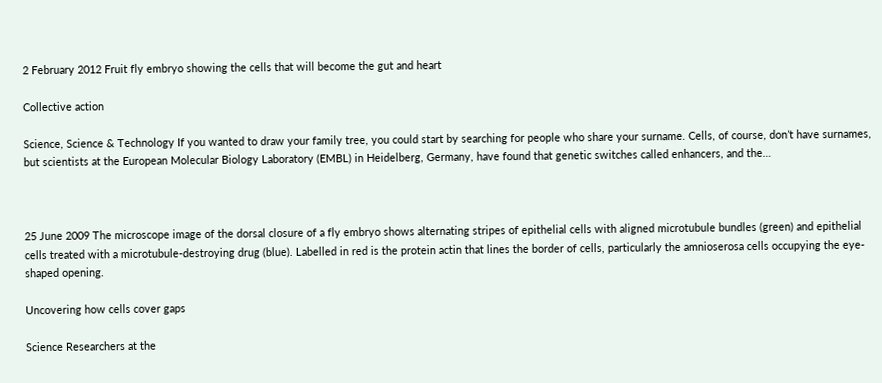2 February 2012 Fruit fly embryo showing the cells that will become the gut and heart

Collective action

Science, Science & Technology If you wanted to draw your family tree, you could start by searching for people who share your surname. Cells, of course, don’t have surnames, but scientists at the European Molecular Biology Laboratory (EMBL) in Heidelberg, Germany, have found that genetic switches called enhancers, and the…



25 June 2009 The microscope image of the dorsal closure of a fly embryo shows alternating stripes of epithelial cells with aligned microtubule bundles (green) and epithelial cells treated with a microtubule-destroying drug (blue). Labelled in red is the protein actin that lines the border of cells, particularly the amnioserosa cells occupying the eye-shaped opening.

Uncovering how cells cover gaps

Science Researchers at the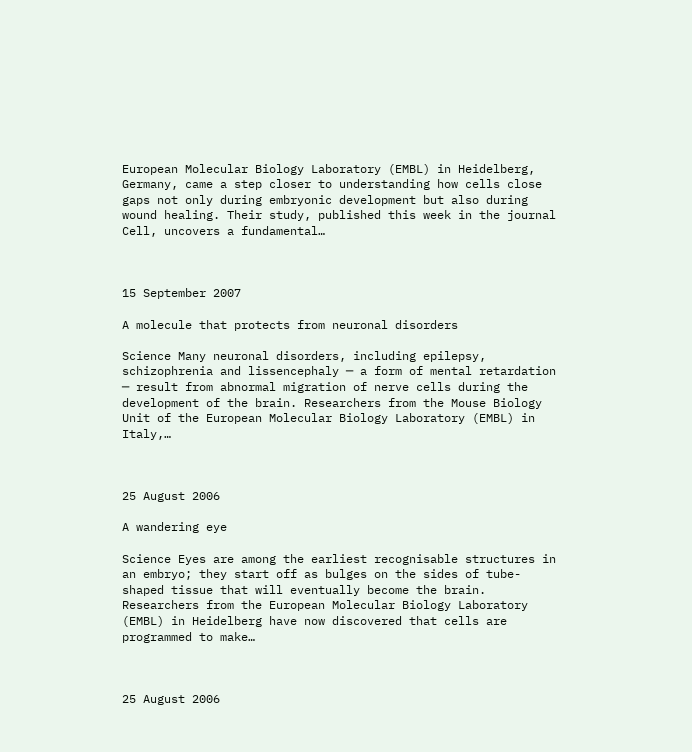European Molecular Biology Laboratory (EMBL) in Heidelberg, Germany, came a step closer to understanding how cells close gaps not only during embryonic development but also during wound healing. Their study, published this week in the journal Cell, uncovers a fundamental…



15 September 2007

A molecule that protects from neuronal disorders

Science Many neuronal disorders, including epilepsy, schizophrenia and lissencephaly ─ a form of mental retardation ─ result from abnormal migration of nerve cells during the development of the brain. Researchers from the Mouse Biology Unit of the European Molecular Biology Laboratory (EMBL) in Italy,…



25 August 2006

A wandering eye

Science Eyes are among the earliest recognisable structures in an embryo; they start off as bulges on the sides of tube-shaped tissue that will eventually become the brain. Researchers from the European Molecular Biology Laboratory (EMBL) in Heidelberg have now discovered that cells are programmed to make…



25 August 2006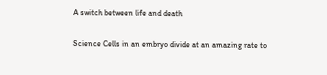A switch between life and death

Science Cells in an embryo divide at an amazing rate to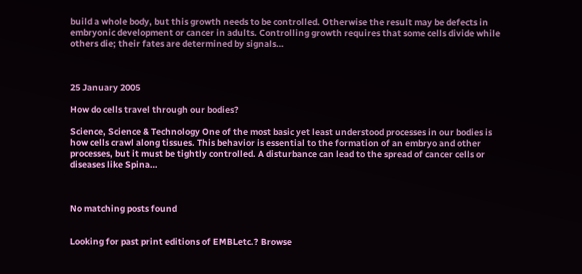build a whole body, but this growth needs to be controlled. Otherwise the result may be defects in embryonic development or cancer in adults. Controlling growth requires that some cells divide while others die; their fates are determined by signals…



25 January 2005

How do cells travel through our bodies?

Science, Science & Technology One of the most basic yet least understood processes in our bodies is how cells crawl along tissues. This behavior is essential to the formation of an embryo and other processes, but it must be tightly controlled. A disturbance can lead to the spread of cancer cells or diseases like Spina…



No matching posts found


Looking for past print editions of EMBLetc.? Browse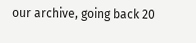our archive, going back 20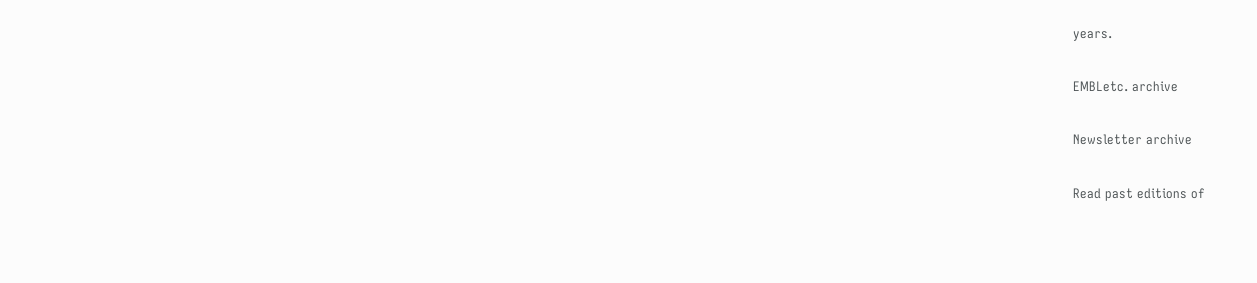years.

EMBLetc. archive

Newsletter archive

Read past editions of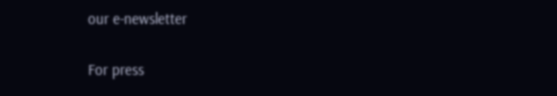our e-newsletter

For press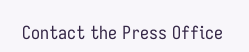Contact the Press Office